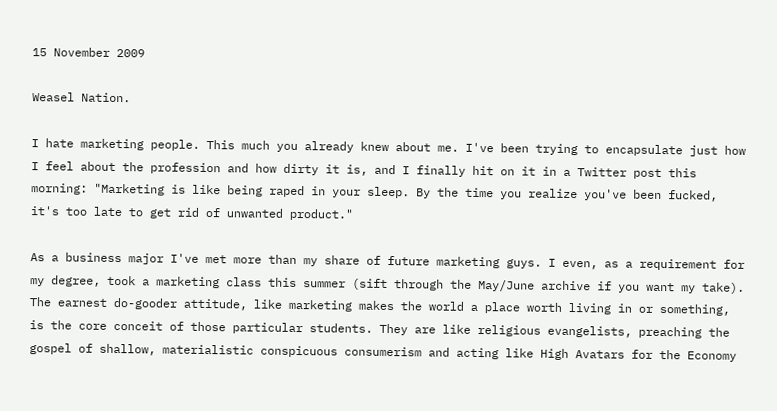15 November 2009

Weasel Nation.

I hate marketing people. This much you already knew about me. I've been trying to encapsulate just how I feel about the profession and how dirty it is, and I finally hit on it in a Twitter post this morning: "Marketing is like being raped in your sleep. By the time you realize you've been fucked, it's too late to get rid of unwanted product."

As a business major I've met more than my share of future marketing guys. I even, as a requirement for my degree, took a marketing class this summer (sift through the May/June archive if you want my take). The earnest do-gooder attitude, like marketing makes the world a place worth living in or something, is the core conceit of those particular students. They are like religious evangelists, preaching the gospel of shallow, materialistic conspicuous consumerism and acting like High Avatars for the Economy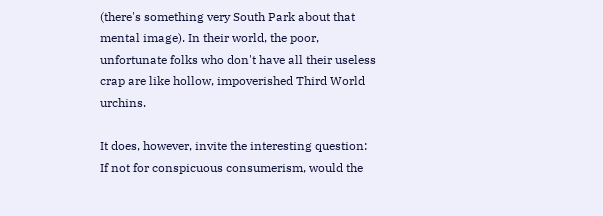(there's something very South Park about that mental image). In their world, the poor, unfortunate folks who don't have all their useless crap are like hollow, impoverished Third World urchins.

It does, however, invite the interesting question: If not for conspicuous consumerism, would the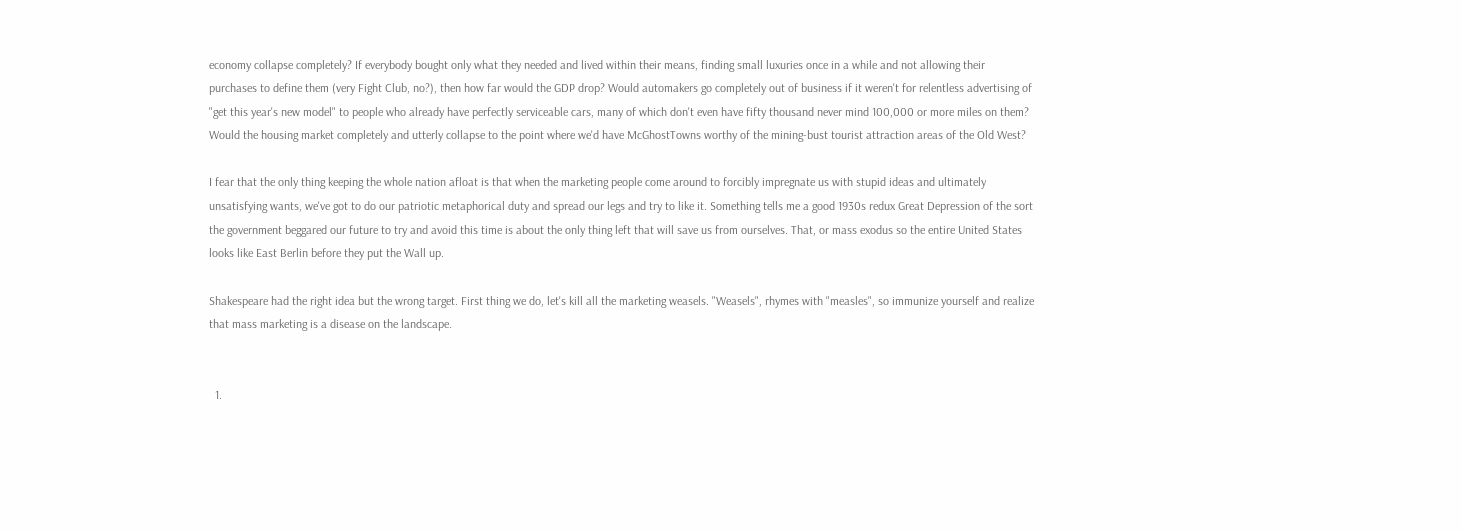economy collapse completely? If everybody bought only what they needed and lived within their means, finding small luxuries once in a while and not allowing their purchases to define them (very Fight Club, no?), then how far would the GDP drop? Would automakers go completely out of business if it weren't for relentless advertising of "get this year's new model" to people who already have perfectly serviceable cars, many of which don't even have fifty thousand never mind 100,000 or more miles on them? Would the housing market completely and utterly collapse to the point where we'd have McGhostTowns worthy of the mining-bust tourist attraction areas of the Old West?

I fear that the only thing keeping the whole nation afloat is that when the marketing people come around to forcibly impregnate us with stupid ideas and ultimately unsatisfying wants, we've got to do our patriotic metaphorical duty and spread our legs and try to like it. Something tells me a good 1930s redux Great Depression of the sort the government beggared our future to try and avoid this time is about the only thing left that will save us from ourselves. That, or mass exodus so the entire United States looks like East Berlin before they put the Wall up.

Shakespeare had the right idea but the wrong target. First thing we do, let's kill all the marketing weasels. "Weasels", rhymes with "measles", so immunize yourself and realize that mass marketing is a disease on the landscape.


  1.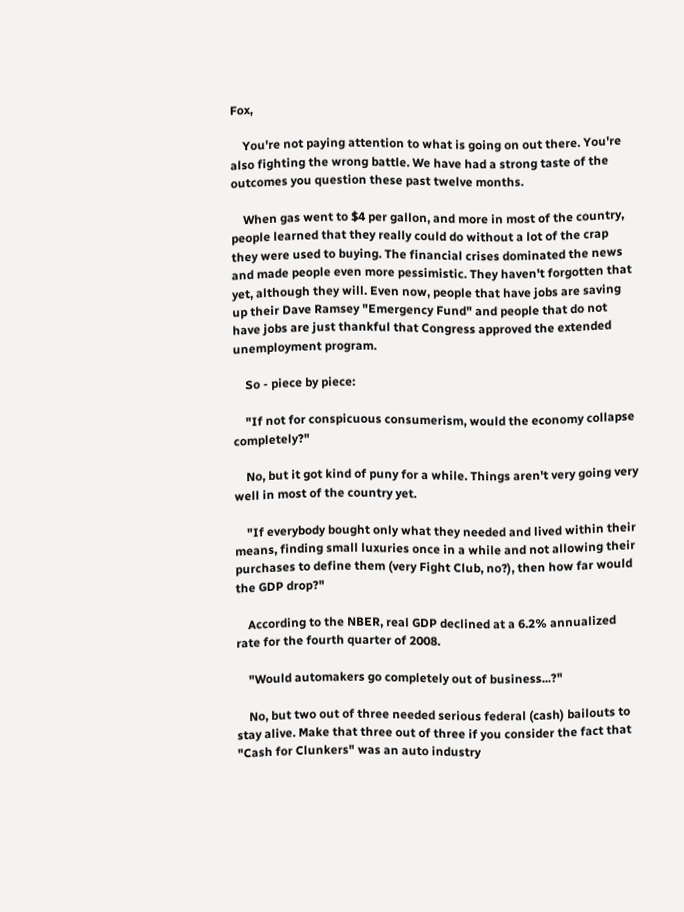Fox,

    You're not paying attention to what is going on out there. You're also fighting the wrong battle. We have had a strong taste of the outcomes you question these past twelve months.

    When gas went to $4 per gallon, and more in most of the country, people learned that they really could do without a lot of the crap they were used to buying. The financial crises dominated the news and made people even more pessimistic. They haven't forgotten that yet, although they will. Even now, people that have jobs are saving up their Dave Ramsey "Emergency Fund" and people that do not have jobs are just thankful that Congress approved the extended unemployment program.

    So - piece by piece:

    "If not for conspicuous consumerism, would the economy collapse completely?"

    No, but it got kind of puny for a while. Things aren't very going very well in most of the country yet.

    "If everybody bought only what they needed and lived within their means, finding small luxuries once in a while and not allowing their purchases to define them (very Fight Club, no?), then how far would the GDP drop?"

    According to the NBER, real GDP declined at a 6.2% annualized rate for the fourth quarter of 2008.

    "Would automakers go completely out of business...?"

    No, but two out of three needed serious federal (cash) bailouts to stay alive. Make that three out of three if you consider the fact that "Cash for Clunkers" was an auto industry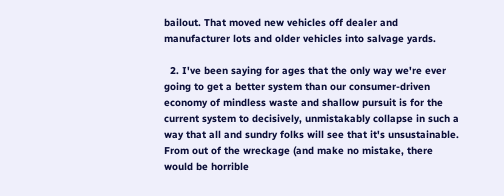bailout. That moved new vehicles off dealer and manufacturer lots and older vehicles into salvage yards.

  2. I've been saying for ages that the only way we're ever going to get a better system than our consumer-driven economy of mindless waste and shallow pursuit is for the current system to decisively, unmistakably collapse in such a way that all and sundry folks will see that it's unsustainable. From out of the wreckage (and make no mistake, there would be horrible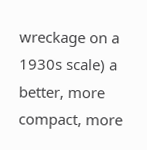wreckage on a 1930s scale) a better, more compact, more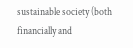sustainable society (both financially and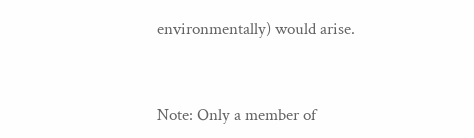environmentally) would arise.


Note: Only a member of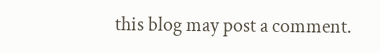this blog may post a comment.